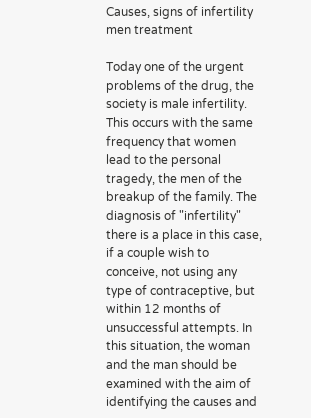Causes, signs of infertility men treatment

Today one of the urgent problems of the drug, the society is male infertility. This occurs with the same frequency that women lead to the personal tragedy, the men of the breakup of the family. The diagnosis of "infertility" there is a place in this case, if a couple wish to conceive, not using any type of contraceptive, but within 12 months of unsuccessful attempts. In this situation, the woman and the man should be examined with the aim of identifying the causes and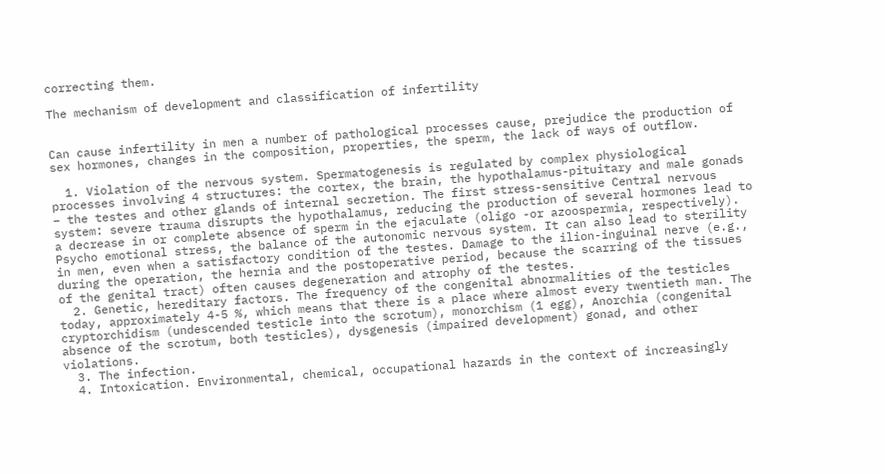correcting them.

The mechanism of development and classification of infertility


Can cause infertility in men a number of pathological processes cause, prejudice the production of sex hormones, changes in the composition, properties, the sperm, the lack of ways of outflow.

  1. Violation of the nervous system. Spermatogenesis is regulated by complex physiological processes involving 4 structures: the cortex, the brain, the hypothalamus-pituitary and male gonads – the testes and other glands of internal secretion. The first stress-sensitive Central nervous system: severe trauma disrupts the hypothalamus, reducing the production of several hormones lead to a decrease in or complete absence of sperm in the ejaculate (oligo -or azoospermia, respectively). Psycho emotional stress, the balance of the autonomic nervous system. It can also lead to sterility in men, even when a satisfactory condition of the testes. Damage to the ilion-inguinal nerve (e.g., during the operation, the hernia and the postoperative period, because the scarring of the tissues of the genital tract) often causes degeneration and atrophy of the testes.
  2. Genetic, hereditary factors. The frequency of the congenital abnormalities of the testicles today, approximately 4-5 %, which means that there is a place where almost every twentieth man. The cryptorchidism (undescended testicle into the scrotum), monorchism (1 egg), Anorchia (congenital absence of the scrotum, both testicles), dysgenesis (impaired development) gonad, and other violations.
  3. The infection.
  4. Intoxication. Environmental, chemical, occupational hazards in the context of increasingly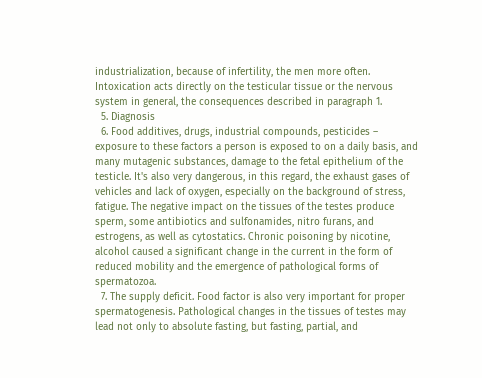industrialization, because of infertility, the men more often. Intoxication acts directly on the testicular tissue or the nervous system in general, the consequences described in paragraph 1.
  5. Diagnosis
  6. Food additives, drugs, industrial compounds, pesticides – exposure to these factors a person is exposed to on a daily basis, and many mutagenic substances, damage to the fetal epithelium of the testicle. It's also very dangerous, in this regard, the exhaust gases of vehicles and lack of oxygen, especially on the background of stress, fatigue. The negative impact on the tissues of the testes produce sperm, some antibiotics and sulfonamides, nitro furans, and estrogens, as well as cytostatics. Chronic poisoning by nicotine, alcohol caused a significant change in the current in the form of reduced mobility and the emergence of pathological forms of spermatozoa.
  7. The supply deficit. Food factor is also very important for proper spermatogenesis. Pathological changes in the tissues of testes may lead not only to absolute fasting, but fasting, partial, and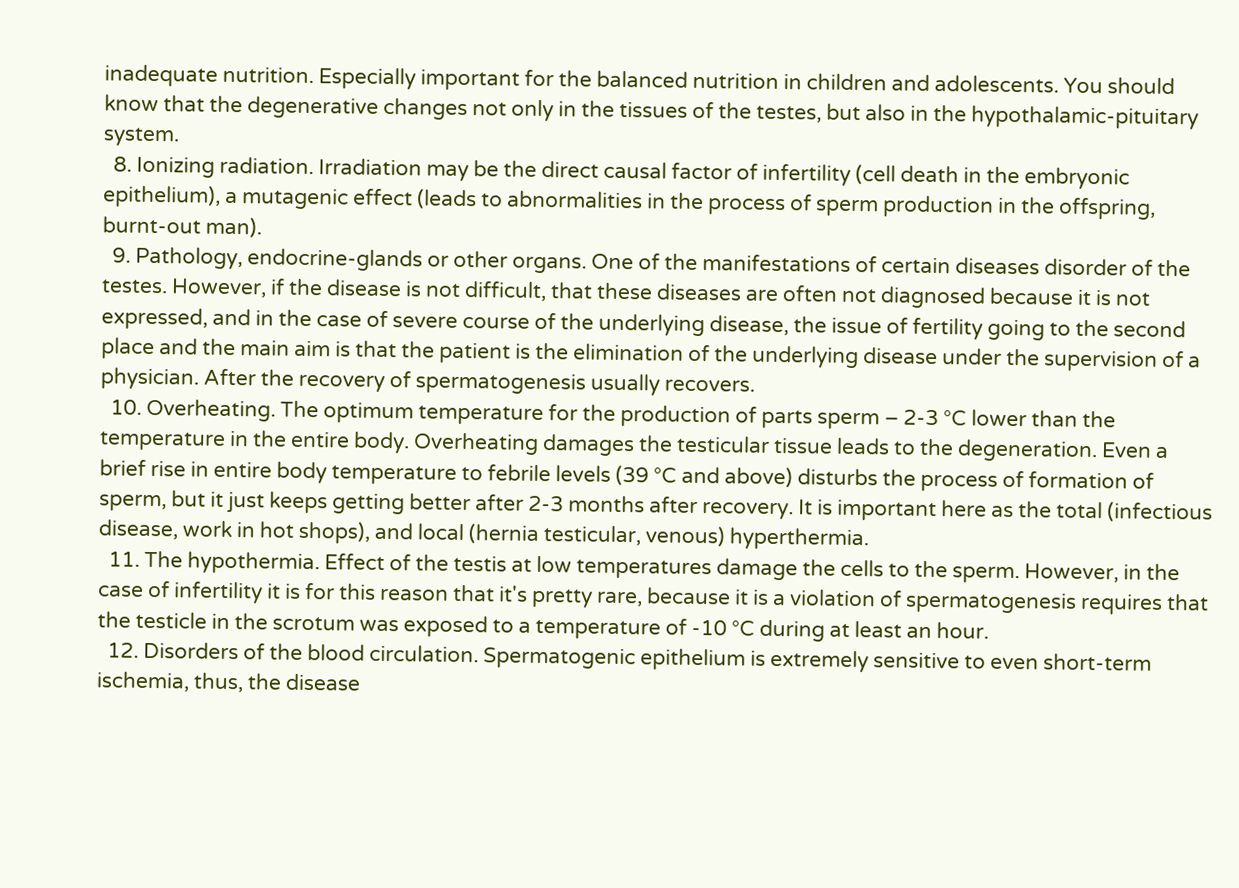inadequate nutrition. Especially important for the balanced nutrition in children and adolescents. You should know that the degenerative changes not only in the tissues of the testes, but also in the hypothalamic-pituitary system.
  8. Ionizing radiation. Irradiation may be the direct causal factor of infertility (cell death in the embryonic epithelium), a mutagenic effect (leads to abnormalities in the process of sperm production in the offspring, burnt-out man).
  9. Pathology, endocrine-glands or other organs. One of the manifestations of certain diseases disorder of the testes. However, if the disease is not difficult, that these diseases are often not diagnosed because it is not expressed, and in the case of severe course of the underlying disease, the issue of fertility going to the second place and the main aim is that the patient is the elimination of the underlying disease under the supervision of a physician. After the recovery of spermatogenesis usually recovers.
  10. Overheating. The optimum temperature for the production of parts sperm – 2-3 °C lower than the temperature in the entire body. Overheating damages the testicular tissue leads to the degeneration. Even a brief rise in entire body temperature to febrile levels (39 °C and above) disturbs the process of formation of sperm, but it just keeps getting better after 2-3 months after recovery. It is important here as the total (infectious disease, work in hot shops), and local (hernia testicular, venous) hyperthermia.
  11. The hypothermia. Effect of the testis at low temperatures damage the cells to the sperm. However, in the case of infertility it is for this reason that it's pretty rare, because it is a violation of spermatogenesis requires that the testicle in the scrotum was exposed to a temperature of -10 °C during at least an hour.
  12. Disorders of the blood circulation. Spermatogenic epithelium is extremely sensitive to even short-term ischemia, thus, the disease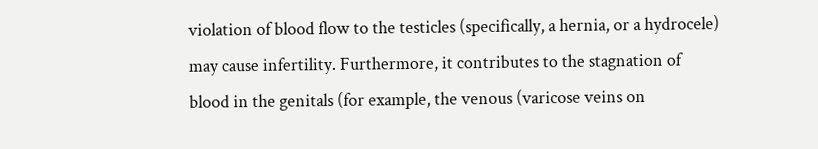violation of blood flow to the testicles (specifically, a hernia, or a hydrocele) may cause infertility. Furthermore, it contributes to the stagnation of blood in the genitals (for example, the venous (varicose veins on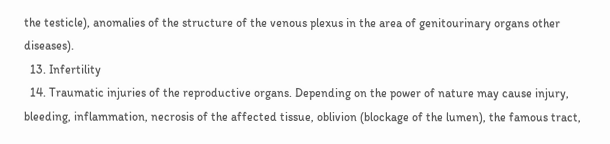the testicle), anomalies of the structure of the venous plexus in the area of genitourinary organs other diseases).
  13. Infertility
  14. Traumatic injuries of the reproductive organs. Depending on the power of nature may cause injury, bleeding, inflammation, necrosis of the affected tissue, oblivion (blockage of the lumen), the famous tract,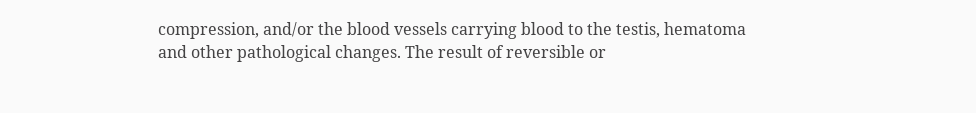compression, and/or the blood vessels carrying blood to the testis, hematoma and other pathological changes. The result of reversible or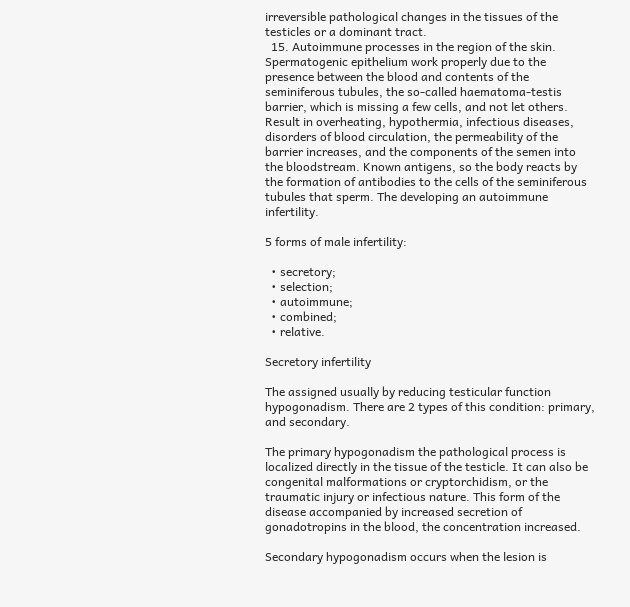irreversible pathological changes in the tissues of the testicles or a dominant tract.
  15. Autoimmune processes in the region of the skin. Spermatogenic epithelium work properly due to the presence between the blood and contents of the seminiferous tubules, the so-called haematoma-testis barrier, which is missing a few cells, and not let others. Result in overheating, hypothermia, infectious diseases, disorders of blood circulation, the permeability of the barrier increases, and the components of the semen into the bloodstream. Known antigens, so the body reacts by the formation of antibodies to the cells of the seminiferous tubules that sperm. The developing an autoimmune infertility.

5 forms of male infertility:

  • secretory;
  • selection;
  • autoimmune;
  • combined;
  • relative.

Secretory infertility

The assigned usually by reducing testicular function hypogonadism. There are 2 types of this condition: primary, and secondary.

The primary hypogonadism the pathological process is localized directly in the tissue of the testicle. It can also be congenital malformations or cryptorchidism, or the traumatic injury or infectious nature. This form of the disease accompanied by increased secretion of gonadotropins in the blood, the concentration increased.

Secondary hypogonadism occurs when the lesion is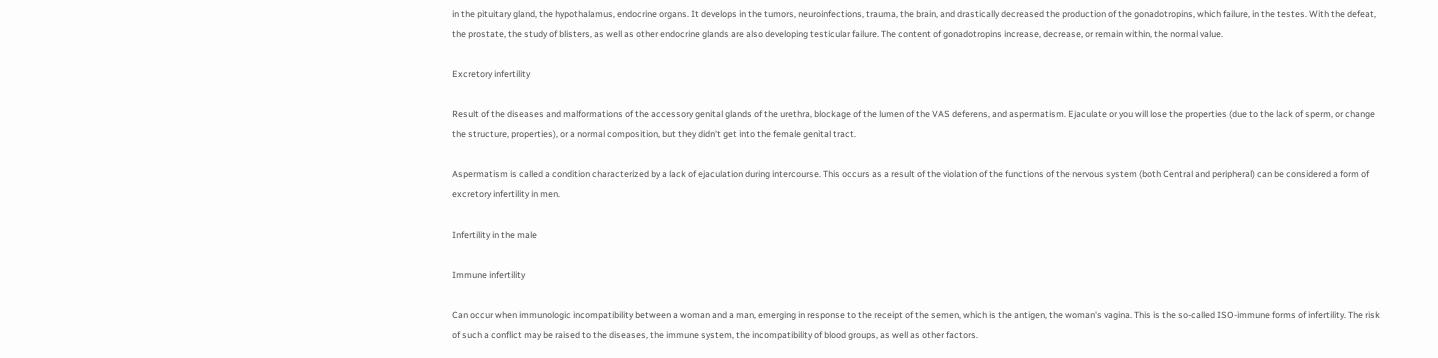in the pituitary gland, the hypothalamus, endocrine organs. It develops in the tumors, neuroinfections, trauma, the brain, and drastically decreased the production of the gonadotropins, which failure, in the testes. With the defeat, the prostate, the study of blisters, as well as other endocrine glands are also developing testicular failure. The content of gonadotropins increase, decrease, or remain within, the normal value.

Excretory infertility

Result of the diseases and malformations of the accessory genital glands of the urethra, blockage of the lumen of the VAS deferens, and aspermatism. Ejaculate or you will lose the properties (due to the lack of sperm, or change the structure, properties), or a normal composition, but they didn't get into the female genital tract.

Aspermatism is called a condition characterized by a lack of ejaculation during intercourse. This occurs as a result of the violation of the functions of the nervous system (both Central and peripheral) can be considered a form of excretory infertility in men.

Infertility in the male

Immune infertility

Can occur when immunologic incompatibility between a woman and a man, emerging in response to the receipt of the semen, which is the antigen, the woman's vagina. This is the so-called ISO-immune forms of infertility. The risk of such a conflict may be raised to the diseases, the immune system, the incompatibility of blood groups, as well as other factors.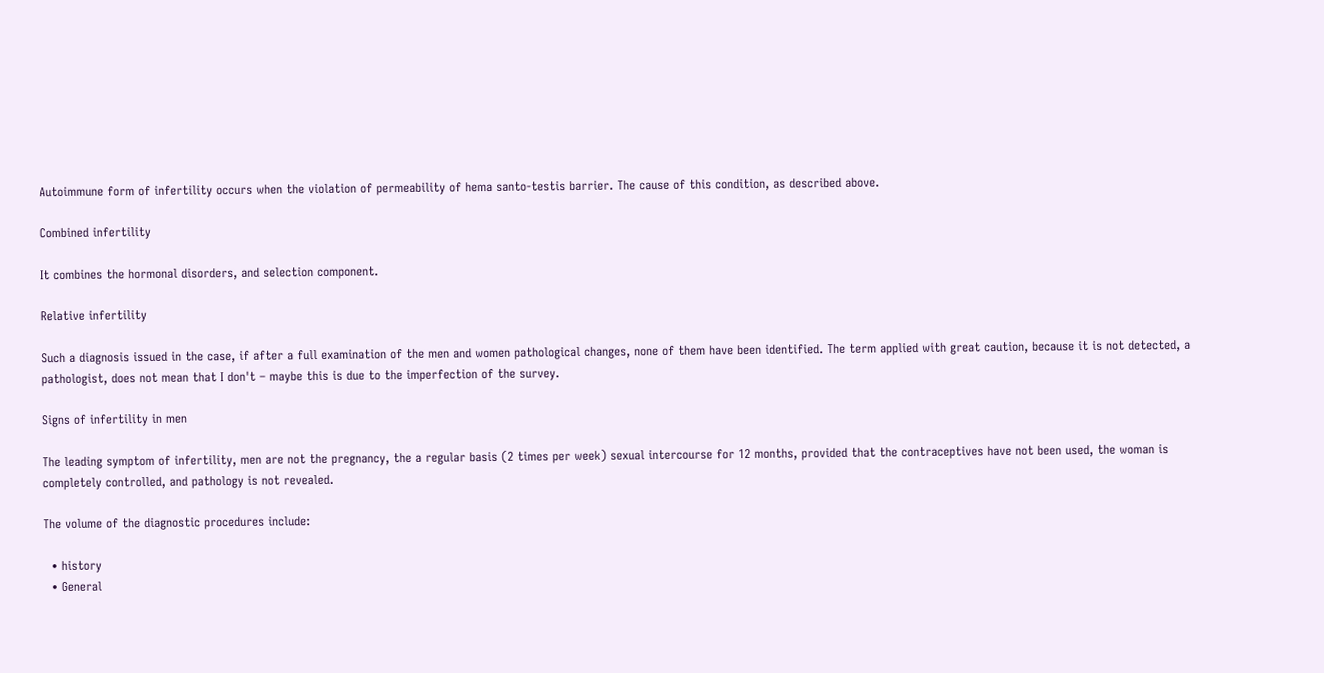Autoimmune form of infertility occurs when the violation of permeability of hema santo-testis barrier. The cause of this condition, as described above.

Combined infertility

It combines the hormonal disorders, and selection component.

Relative infertility

Such a diagnosis issued in the case, if after a full examination of the men and women pathological changes, none of them have been identified. The term applied with great caution, because it is not detected, a pathologist, does not mean that I don't – maybe this is due to the imperfection of the survey.

Signs of infertility in men

The leading symptom of infertility, men are not the pregnancy, the a regular basis (2 times per week) sexual intercourse for 12 months, provided that the contraceptives have not been used, the woman is completely controlled, and pathology is not revealed.

The volume of the diagnostic procedures include:

  • history
  • General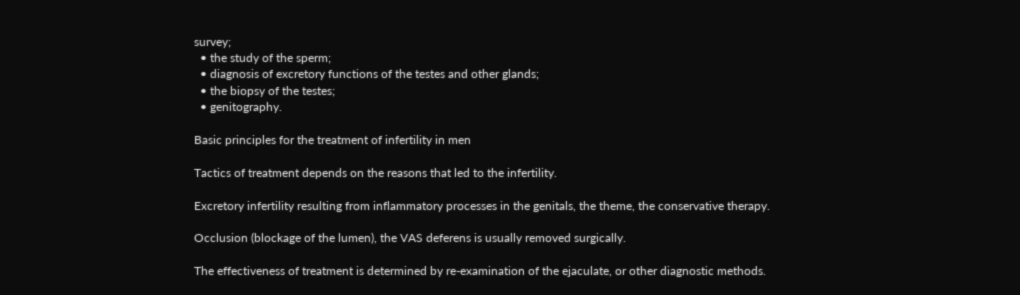survey;
  • the study of the sperm;
  • diagnosis of excretory functions of the testes and other glands;
  • the biopsy of the testes;
  • genitography.

Basic principles for the treatment of infertility in men

Tactics of treatment depends on the reasons that led to the infertility.

Excretory infertility resulting from inflammatory processes in the genitals, the theme, the conservative therapy.

Occlusion (blockage of the lumen), the VAS deferens is usually removed surgically.

The effectiveness of treatment is determined by re-examination of the ejaculate, or other diagnostic methods.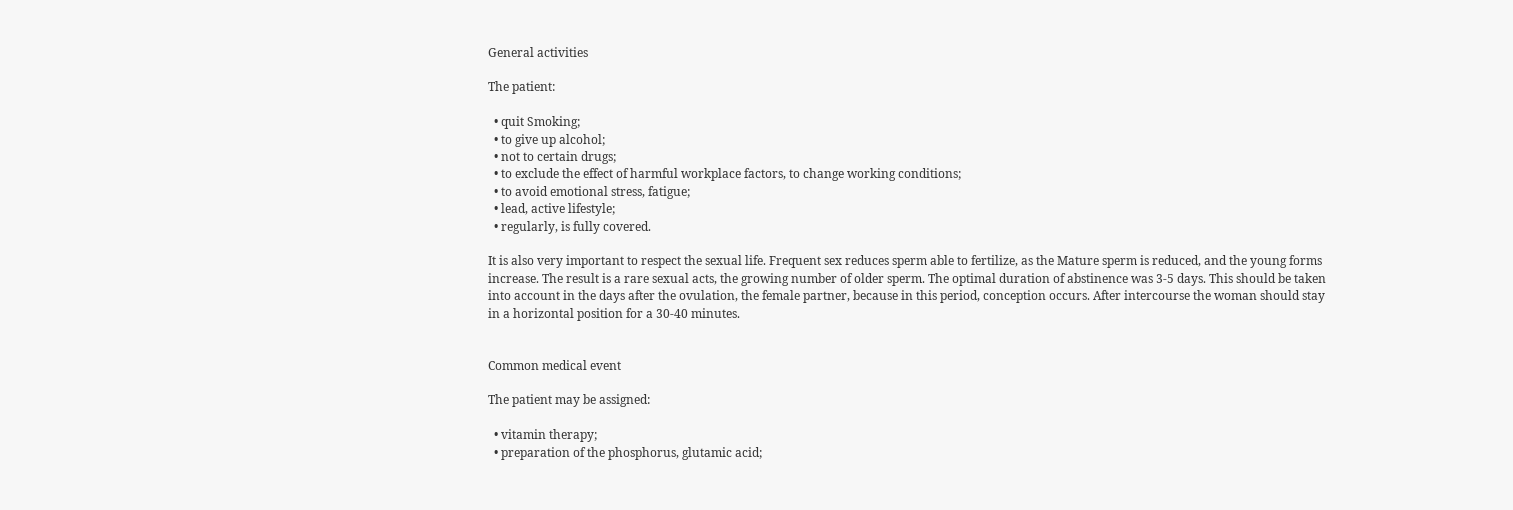General activities

The patient:

  • quit Smoking;
  • to give up alcohol;
  • not to certain drugs;
  • to exclude the effect of harmful workplace factors, to change working conditions;
  • to avoid emotional stress, fatigue;
  • lead, active lifestyle;
  • regularly, is fully covered.

It is also very important to respect the sexual life. Frequent sex reduces sperm able to fertilize, as the Mature sperm is reduced, and the young forms increase. The result is a rare sexual acts, the growing number of older sperm. The optimal duration of abstinence was 3-5 days. This should be taken into account in the days after the ovulation, the female partner, because in this period, conception occurs. After intercourse the woman should stay in a horizontal position for a 30-40 minutes.


Common medical event

The patient may be assigned:

  • vitamin therapy;
  • preparation of the phosphorus, glutamic acid;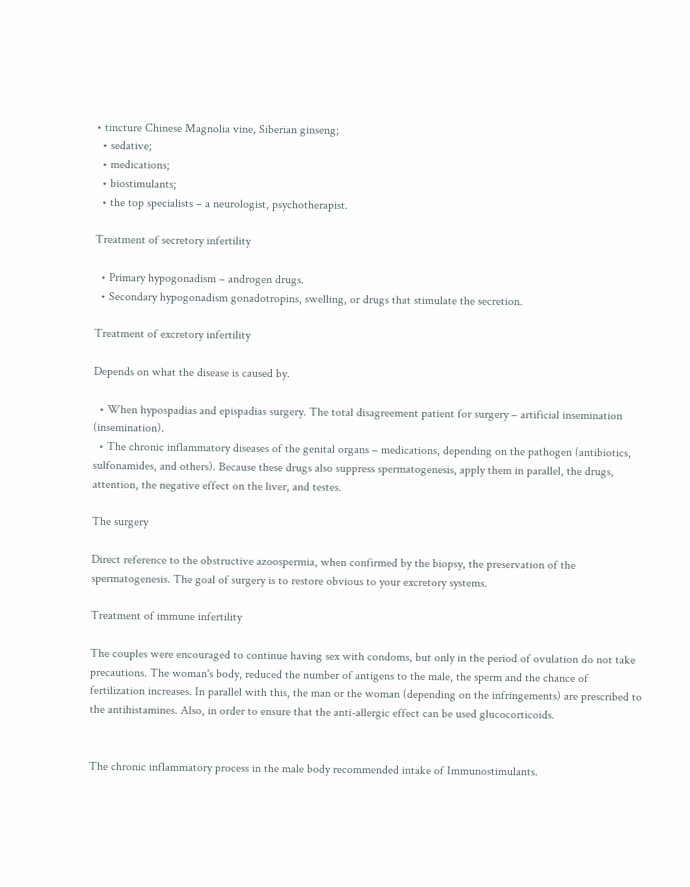• tincture Chinese Magnolia vine, Siberian ginseng;
  • sedative;
  • medications;
  • biostimulants;
  • the top specialists – a neurologist, psychotherapist.

Treatment of secretory infertility

  • Primary hypogonadism – androgen drugs.
  • Secondary hypogonadism gonadotropins, swelling, or drugs that stimulate the secretion.

Treatment of excretory infertility

Depends on what the disease is caused by.

  • When hypospadias and epispadias surgery. The total disagreement patient for surgery – artificial insemination (insemination).
  • The chronic inflammatory diseases of the genital organs – medications, depending on the pathogen (antibiotics, sulfonamides, and others). Because these drugs also suppress spermatogenesis, apply them in parallel, the drugs, attention, the negative effect on the liver, and testes.

The surgery

Direct reference to the obstructive azoospermia, when confirmed by the biopsy, the preservation of the spermatogenesis. The goal of surgery is to restore obvious to your excretory systems.

Treatment of immune infertility

The couples were encouraged to continue having sex with condoms, but only in the period of ovulation do not take precautions. The woman's body, reduced the number of antigens to the male, the sperm and the chance of fertilization increases. In parallel with this, the man or the woman (depending on the infringements) are prescribed to the antihistamines. Also, in order to ensure that the anti-allergic effect can be used glucocorticoids.


The chronic inflammatory process in the male body recommended intake of Immunostimulants.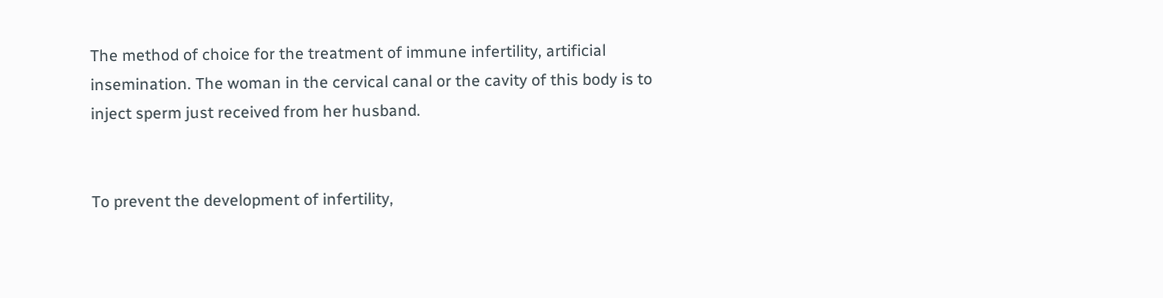The method of choice for the treatment of immune infertility, artificial insemination. The woman in the cervical canal or the cavity of this body is to inject sperm just received from her husband.


To prevent the development of infertility,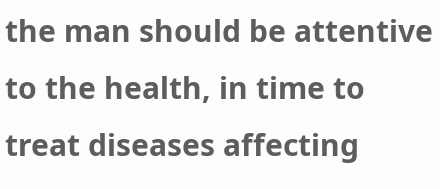the man should be attentive to the health, in time to treat diseases affecting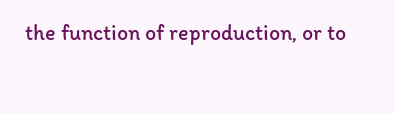the function of reproduction, or to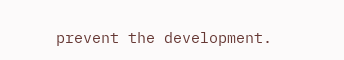prevent the development.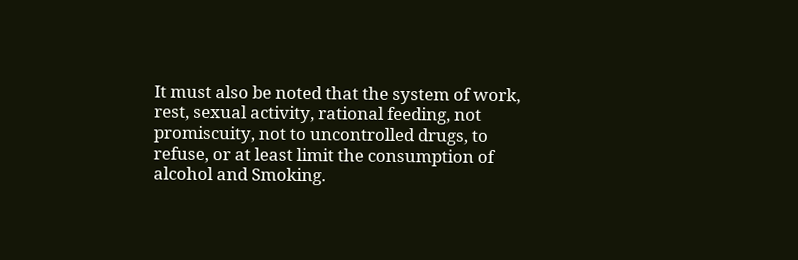It must also be noted that the system of work, rest, sexual activity, rational feeding, not promiscuity, not to uncontrolled drugs, to refuse, or at least limit the consumption of alcohol and Smoking.